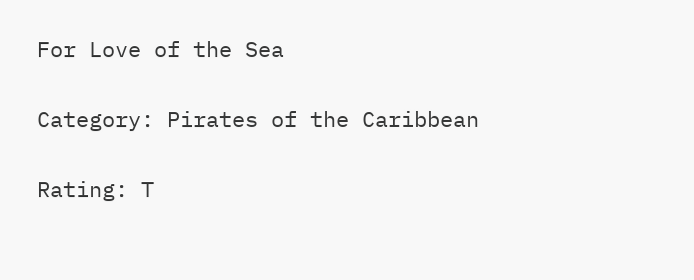For Love of the Sea

Category: Pirates of the Caribbean

Rating: T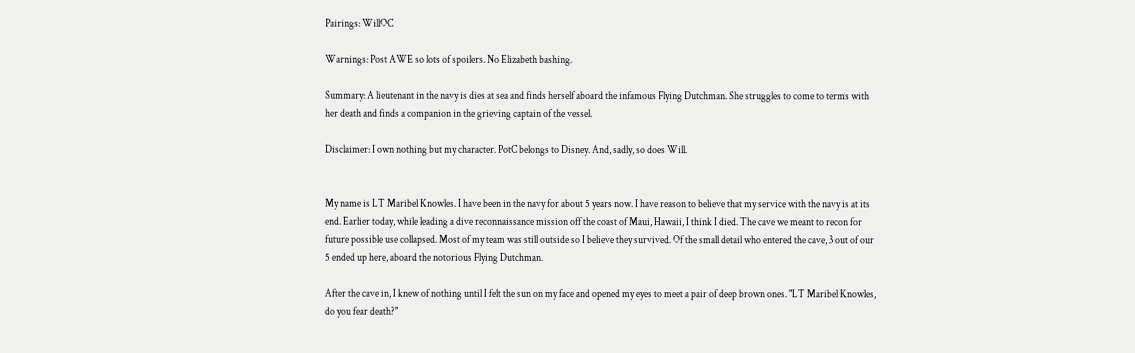Pairings: WillOC

Warnings: Post AWE so lots of spoilers. No Elizabeth bashing.

Summary: A lieutenant in the navy is dies at sea and finds herself aboard the infamous Flying Dutchman. She struggles to come to terms with her death and finds a companion in the grieving captain of the vessel.

Disclaimer: I own nothing but my character. PotC belongs to Disney. And, sadly, so does Will.


My name is LT Maribel Knowles. I have been in the navy for about 5 years now. I have reason to believe that my service with the navy is at its end. Earlier today, while leading a dive reconnaissance mission off the coast of Maui, Hawaii, I think I died. The cave we meant to recon for future possible use collapsed. Most of my team was still outside so I believe they survived. Of the small detail who entered the cave, 3 out of our 5 ended up here, aboard the notorious Flying Dutchman.

After the cave in, I knew of nothing until I felt the sun on my face and opened my eyes to meet a pair of deep brown ones. "LT Maribel Knowles, do you fear death?"